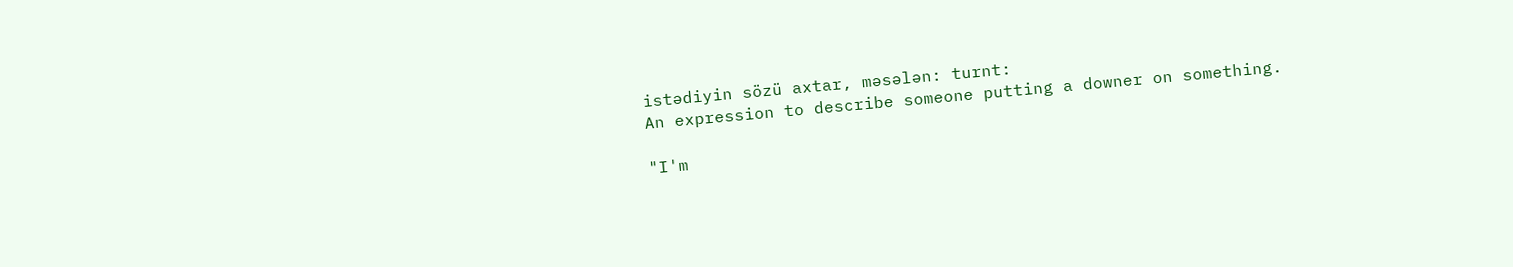istədiyin sözü axtar, məsələn: turnt:
An expression to describe someone putting a downer on something.

"I'm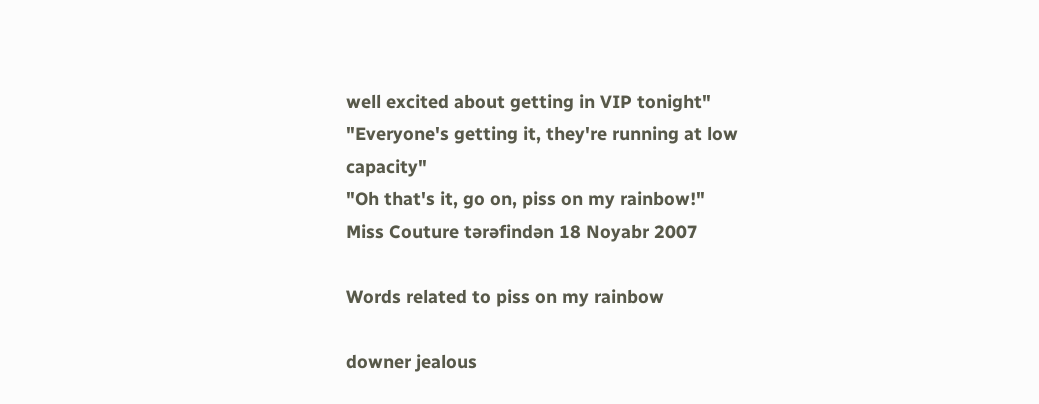well excited about getting in VIP tonight"
"Everyone's getting it, they're running at low capacity"
"Oh that's it, go on, piss on my rainbow!"
Miss Couture tərəfindən 18 Noyabr 2007

Words related to piss on my rainbow

downer jealous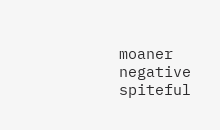moaner negative spiteful